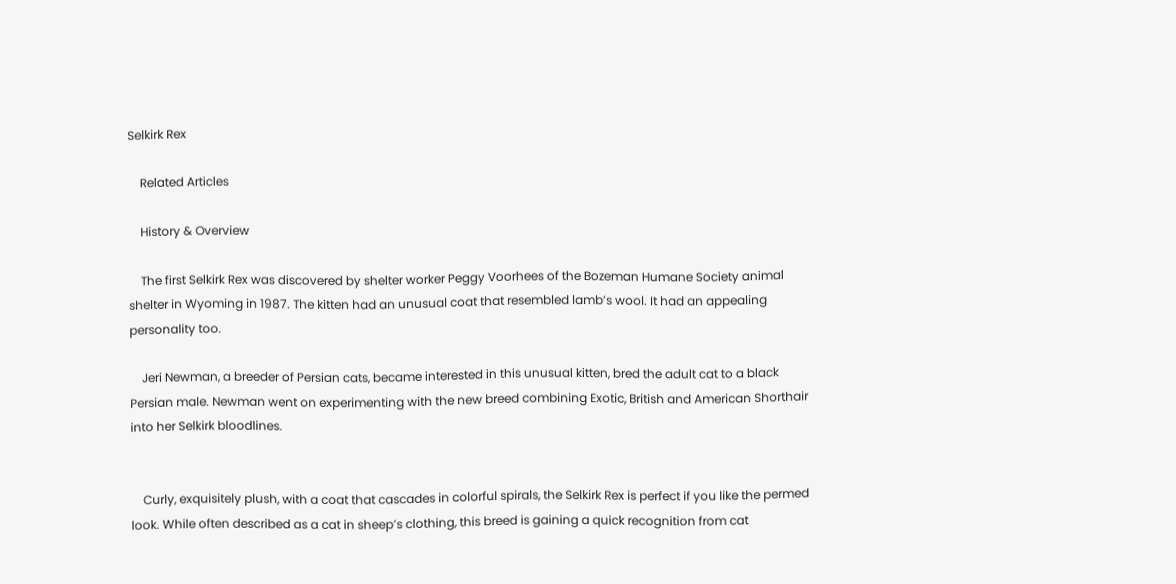Selkirk Rex

    Related Articles

    History & Overview

    The first Selkirk Rex was discovered by shelter worker Peggy Voorhees of the Bozeman Humane Society animal shelter in Wyoming in 1987. The kitten had an unusual coat that resembled lamb’s wool. It had an appealing personality too.

    Jeri Newman, a breeder of Persian cats, became interested in this unusual kitten, bred the adult cat to a black Persian male. Newman went on experimenting with the new breed combining Exotic, British and American Shorthair into her Selkirk bloodlines.


    Curly, exquisitely plush, with a coat that cascades in colorful spirals, the Selkirk Rex is perfect if you like the permed look. While often described as a cat in sheep’s clothing, this breed is gaining a quick recognition from cat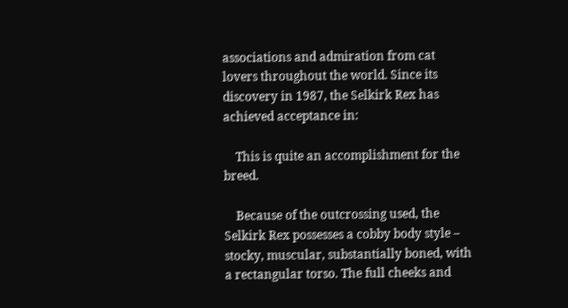associations and admiration from cat lovers throughout the world. Since its discovery in 1987, the Selkirk Rex has achieved acceptance in:

    This is quite an accomplishment for the breed.

    Because of the outcrossing used, the Selkirk Rex possesses a cobby body style – stocky, muscular, substantially boned, with a rectangular torso. The full cheeks and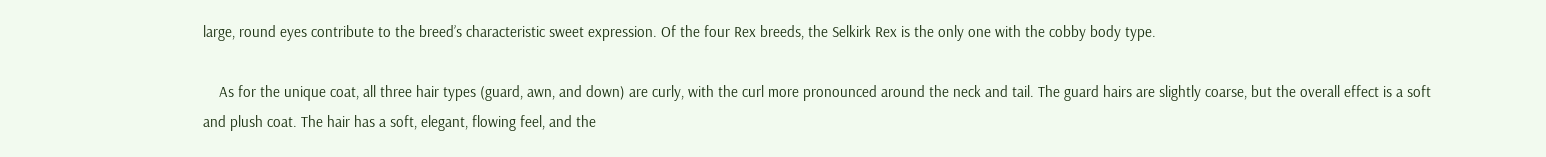large, round eyes contribute to the breed’s characteristic sweet expression. Of the four Rex breeds, the Selkirk Rex is the only one with the cobby body type.

    As for the unique coat, all three hair types (guard, awn, and down) are curly, with the curl more pronounced around the neck and tail. The guard hairs are slightly coarse, but the overall effect is a soft and plush coat. The hair has a soft, elegant, flowing feel, and the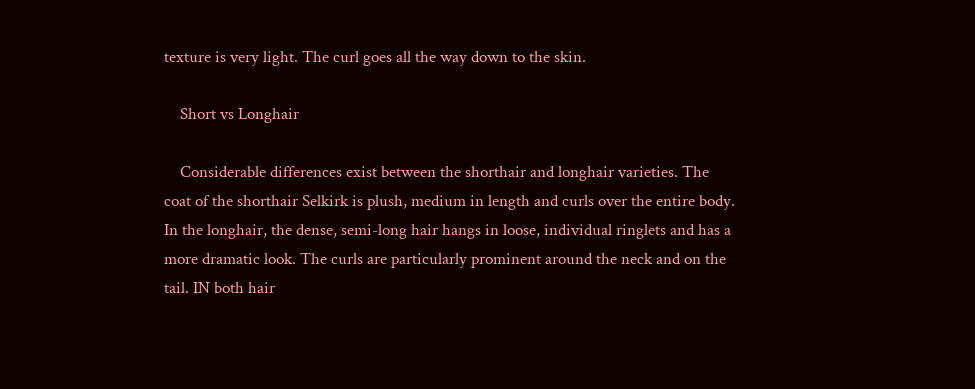texture is very light. The curl goes all the way down to the skin.

    Short vs Longhair

    Considerable differences exist between the shorthair and longhair varieties. The coat of the shorthair Selkirk is plush, medium in length and curls over the entire body. In the longhair, the dense, semi-long hair hangs in loose, individual ringlets and has a more dramatic look. The curls are particularly prominent around the neck and on the tail. IN both hair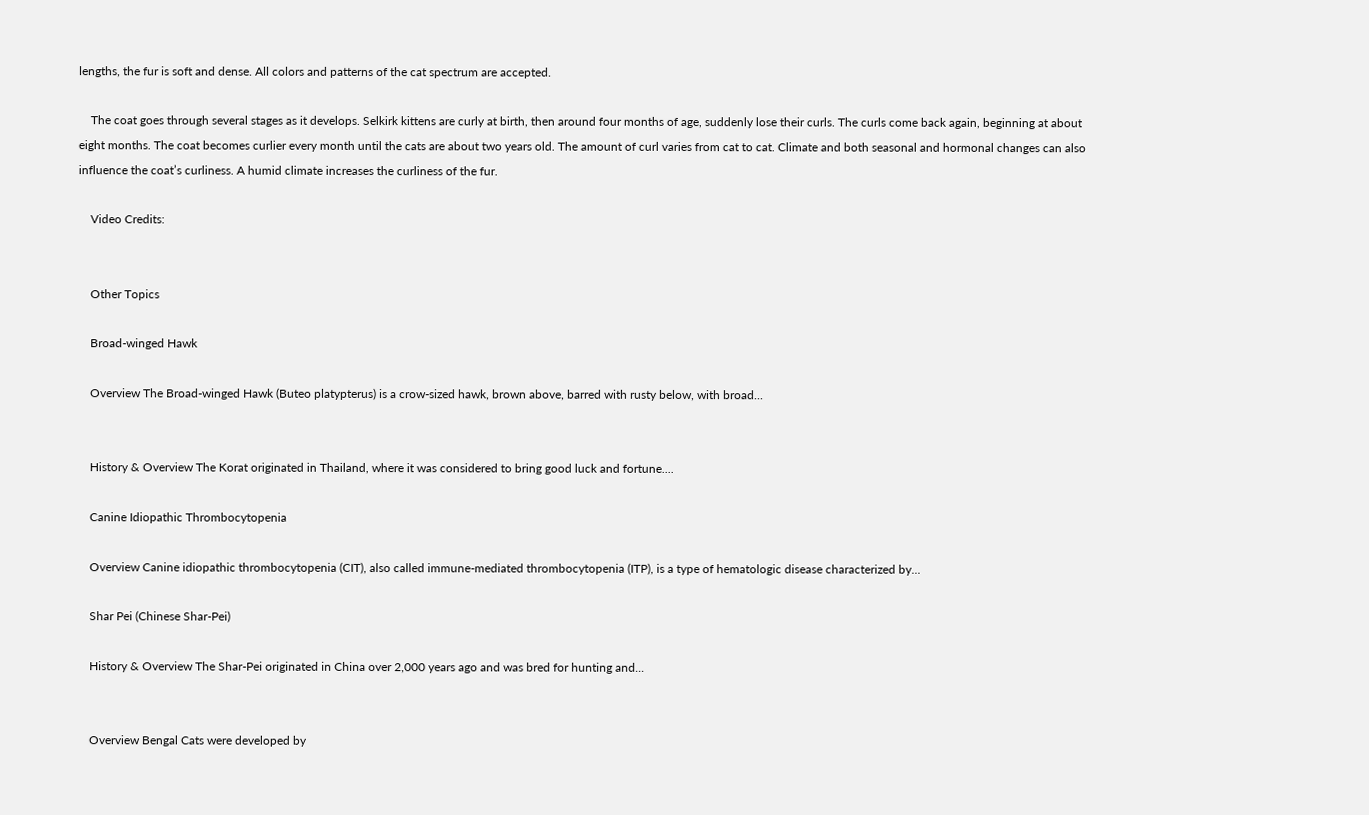lengths, the fur is soft and dense. All colors and patterns of the cat spectrum are accepted.

    The coat goes through several stages as it develops. Selkirk kittens are curly at birth, then around four months of age, suddenly lose their curls. The curls come back again, beginning at about eight months. The coat becomes curlier every month until the cats are about two years old. The amount of curl varies from cat to cat. Climate and both seasonal and hormonal changes can also influence the coat’s curliness. A humid climate increases the curliness of the fur.

    Video Credits:


    Other Topics

    Broad-winged Hawk

    Overview The Broad-winged Hawk (Buteo platypterus) is a crow-sized hawk, brown above, barred with rusty below, with broad...


    History & Overview The Korat originated in Thailand, where it was considered to bring good luck and fortune....

    Canine Idiopathic Thrombocytopenia

    Overview Canine idiopathic thrombocytopenia (CIT), also called immune-mediated thrombocytopenia (ITP), is a type of hematologic disease characterized by...

    Shar Pei (Chinese Shar-Pei)

    History & Overview The Shar-Pei originated in China over 2,000 years ago and was bred for hunting and...


    Overview Bengal Cats were developed by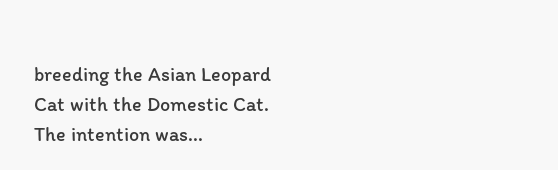breeding the Asian Leopard Cat with the Domestic Cat. The intention was...